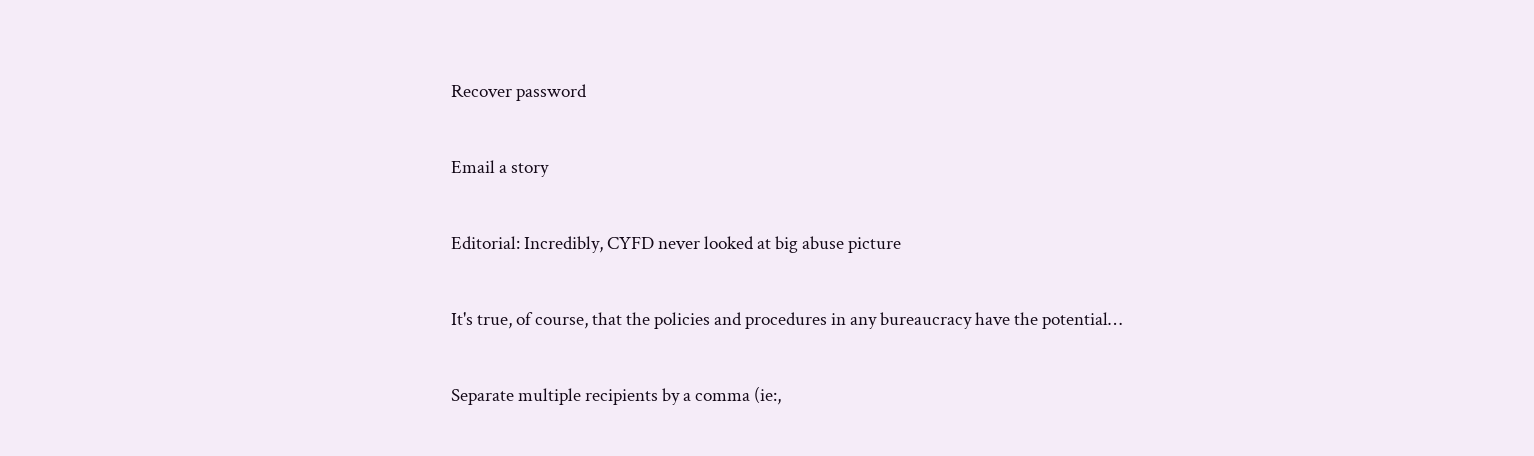Recover password

Email a story

Editorial: Incredibly, CYFD never looked at big abuse picture

It's true, of course, that the policies and procedures in any bureaucracy have the potential…

Separate multiple recipients by a comma (ie:,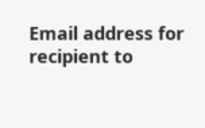Email address for recipient to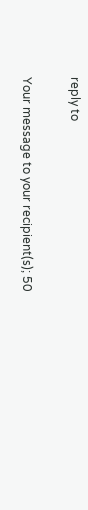reply to

Your message to your recipient(s); 50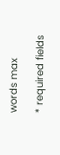words max

* required fields